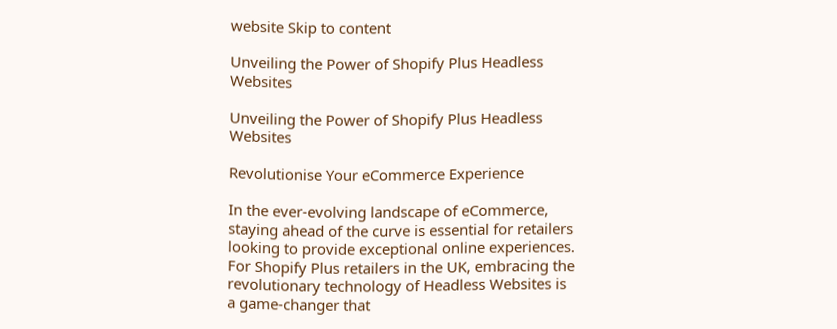website Skip to content

Unveiling the Power of Shopify Plus Headless Websites

Unveiling the Power of Shopify Plus Headless Websites

Revolutionise Your eCommerce Experience

In the ever-evolving landscape of eCommerce, staying ahead of the curve is essential for retailers looking to provide exceptional online experiences. For Shopify Plus retailers in the UK, embracing the revolutionary technology of Headless Websites is a game-changer that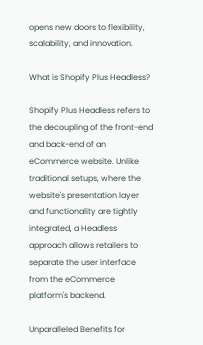opens new doors to flexibility, scalability, and innovation.

What is Shopify Plus Headless?

Shopify Plus Headless refers to the decoupling of the front-end and back-end of an eCommerce website. Unlike traditional setups, where the website's presentation layer and functionality are tightly integrated, a Headless approach allows retailers to separate the user interface from the eCommerce platform's backend.

Unparalleled Benefits for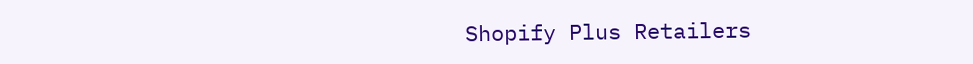Shopify Plus Retailers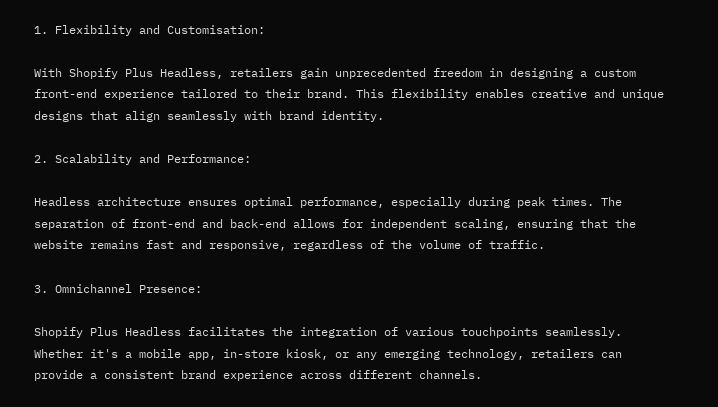1. Flexibility and Customisation:

With Shopify Plus Headless, retailers gain unprecedented freedom in designing a custom front-end experience tailored to their brand. This flexibility enables creative and unique designs that align seamlessly with brand identity.

2. Scalability and Performance:

Headless architecture ensures optimal performance, especially during peak times. The separation of front-end and back-end allows for independent scaling, ensuring that the website remains fast and responsive, regardless of the volume of traffic.

3. Omnichannel Presence:

Shopify Plus Headless facilitates the integration of various touchpoints seamlessly. Whether it's a mobile app, in-store kiosk, or any emerging technology, retailers can provide a consistent brand experience across different channels.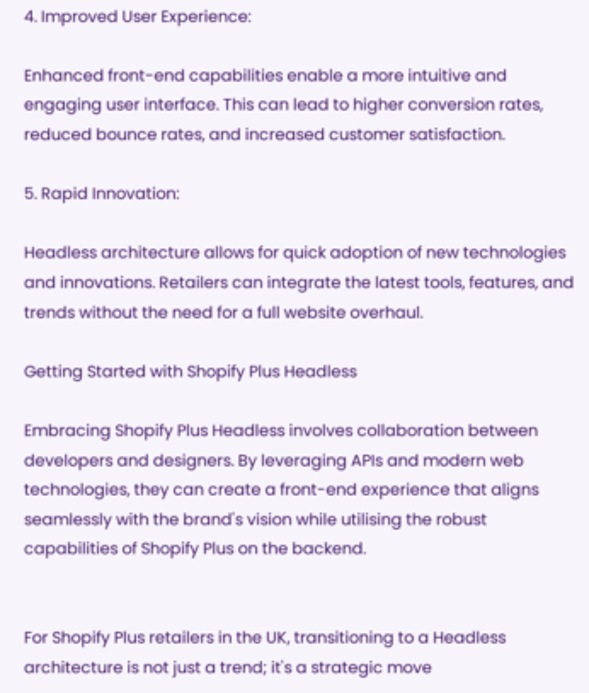4. Improved User Experience:

Enhanced front-end capabilities enable a more intuitive and engaging user interface. This can lead to higher conversion rates, reduced bounce rates, and increased customer satisfaction.

5. Rapid Innovation:

Headless architecture allows for quick adoption of new technologies and innovations. Retailers can integrate the latest tools, features, and trends without the need for a full website overhaul.

Getting Started with Shopify Plus Headless

Embracing Shopify Plus Headless involves collaboration between developers and designers. By leveraging APIs and modern web technologies, they can create a front-end experience that aligns seamlessly with the brand's vision while utilising the robust capabilities of Shopify Plus on the backend.


For Shopify Plus retailers in the UK, transitioning to a Headless architecture is not just a trend; it's a strategic move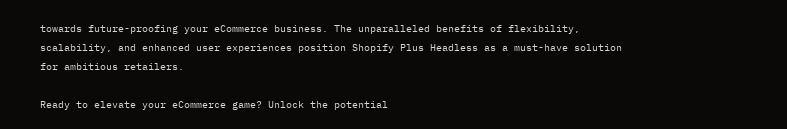towards future-proofing your eCommerce business. The unparalleled benefits of flexibility, scalability, and enhanced user experiences position Shopify Plus Headless as a must-have solution for ambitious retailers.

Ready to elevate your eCommerce game? Unlock the potential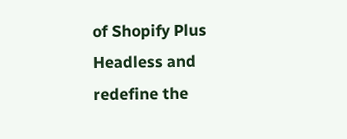of Shopify Plus Headless and redefine the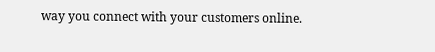way you connect with your customers online.